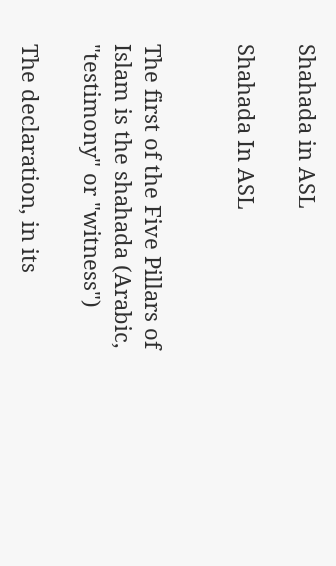Shahada in ASL

Shahada In ASL


The first of the Five Pillars of Islam is the shahada (Arabic, "testimony" or "witness")

The declaration, in its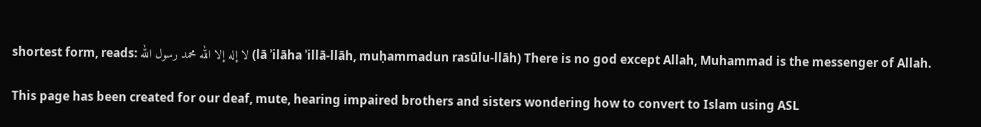shortest form, reads: لا إله إلا الله محمد رسول الله (lā ʾilāha ʾillā-llāh, muḥammadun rasūlu-llāh) There is no god except Allah, Muhammad is the messenger of Allah.

This page has been created for our deaf, mute, hearing impaired brothers and sisters wondering how to convert to Islam using ASL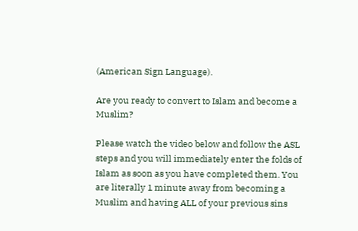(American Sign Language).

Are you ready to convert to Islam and become a Muslim?

Please watch the video below and follow the ASL steps and you will immediately enter the folds of Islam as soon as you have completed them. You are literally 1 minute away from becoming a Muslim and having ALL of your previous sins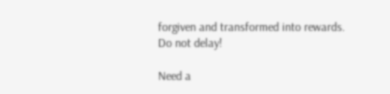forgiven and transformed into rewards. Do not delay!

Need a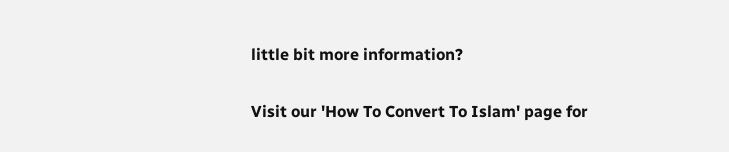little bit more information?

Visit our 'How To Convert To Islam' page for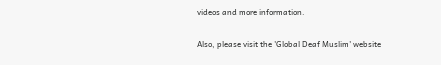videos and more information.

Also, please visit the 'Global Deaf Muslim' website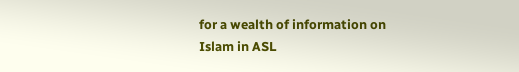for a wealth of information on Islam in ASL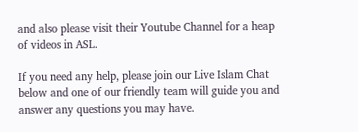and also please visit their Youtube Channel for a heap of videos in ASL.

If you need any help, please join our Live Islam Chat below and one of our friendly team will guide you and answer any questions you may have.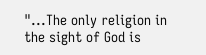"...The only religion in the sight of God is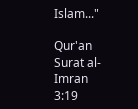Islam..."

Qur'an Surat al-Imran 3:19